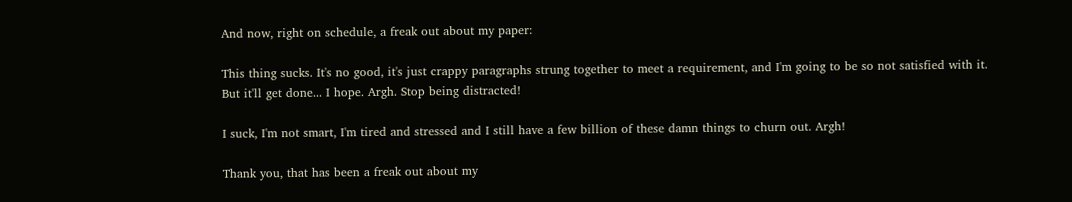And now, right on schedule, a freak out about my paper:

This thing sucks. It's no good, it's just crappy paragraphs strung together to meet a requirement, and I'm going to be so not satisfied with it. But it'll get done... I hope. Argh. Stop being distracted!

I suck, I'm not smart, I'm tired and stressed and I still have a few billion of these damn things to churn out. Argh!

Thank you, that has been a freak out about my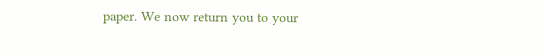paper. We now return you to your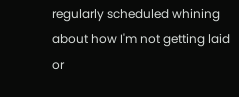regularly scheduled whining about how I'm not getting laid or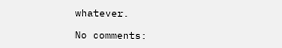whatever.

No comments: